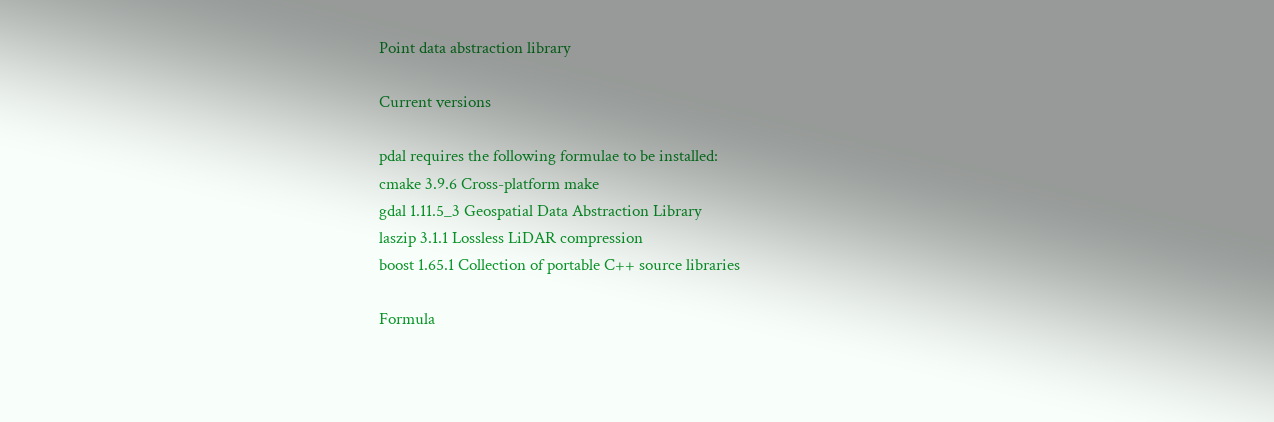Point data abstraction library

Current versions

pdal requires the following formulae to be installed:
cmake 3.9.6 Cross-platform make
gdal 1.11.5_3 Geospatial Data Abstraction Library
laszip 3.1.1 Lossless LiDAR compression
boost 1.65.1 Collection of portable C++ source libraries

Formula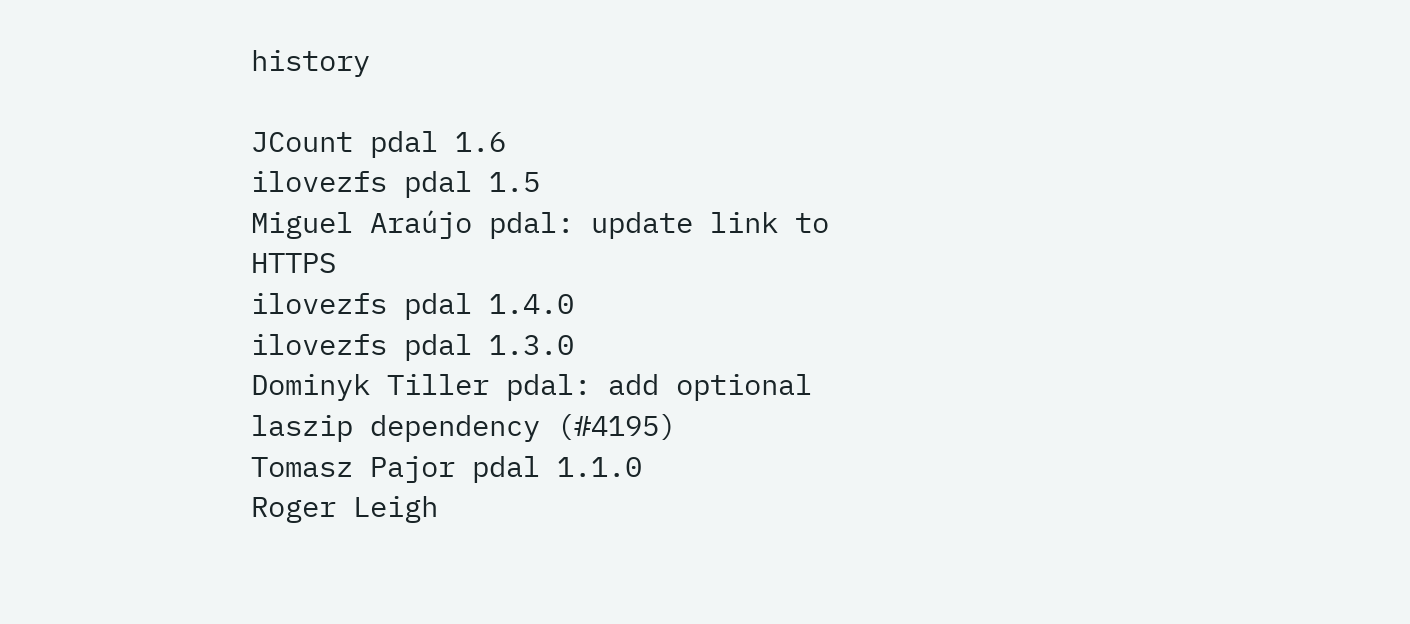history

JCount pdal 1.6
ilovezfs pdal 1.5
Miguel Araújo pdal: update link to HTTPS
ilovezfs pdal 1.4.0
ilovezfs pdal 1.3.0
Dominyk Tiller pdal: add optional laszip dependency (#4195)
Tomasz Pajor pdal 1.1.0
Roger Leigh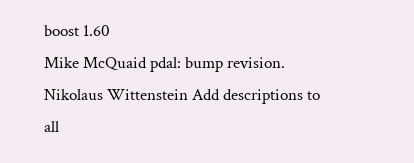boost 1.60
Mike McQuaid pdal: bump revision.
Nikolaus Wittenstein Add descriptions to all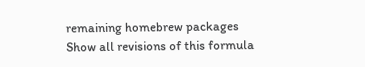remaining homebrew packages
Show all revisions of this formula